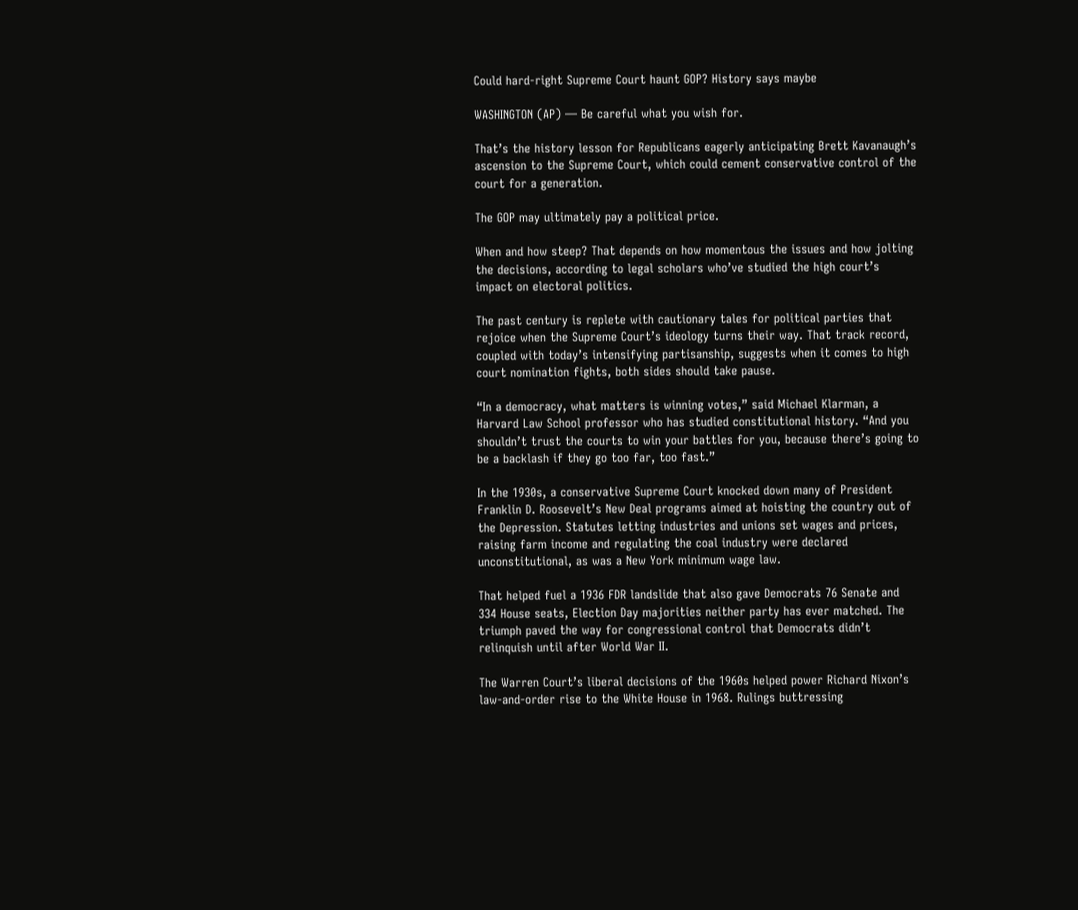Could hard-right Supreme Court haunt GOP? History says maybe

WASHINGTON (AP) — Be careful what you wish for.

That’s the history lesson for Republicans eagerly anticipating Brett Kavanaugh’s ascension to the Supreme Court, which could cement conservative control of the court for a generation.

The GOP may ultimately pay a political price.

When and how steep? That depends on how momentous the issues and how jolting the decisions, according to legal scholars who’ve studied the high court’s impact on electoral politics.

The past century is replete with cautionary tales for political parties that rejoice when the Supreme Court’s ideology turns their way. That track record, coupled with today’s intensifying partisanship, suggests when it comes to high court nomination fights, both sides should take pause.

“In a democracy, what matters is winning votes,” said Michael Klarman, a Harvard Law School professor who has studied constitutional history. “And you shouldn’t trust the courts to win your battles for you, because there’s going to be a backlash if they go too far, too fast.”

In the 1930s, a conservative Supreme Court knocked down many of President Franklin D. Roosevelt’s New Deal programs aimed at hoisting the country out of the Depression. Statutes letting industries and unions set wages and prices, raising farm income and regulating the coal industry were declared unconstitutional, as was a New York minimum wage law.

That helped fuel a 1936 FDR landslide that also gave Democrats 76 Senate and 334 House seats, Election Day majorities neither party has ever matched. The triumph paved the way for congressional control that Democrats didn’t relinquish until after World War II.

The Warren Court’s liberal decisions of the 1960s helped power Richard Nixon’s law-and-order rise to the White House in 1968. Rulings buttressing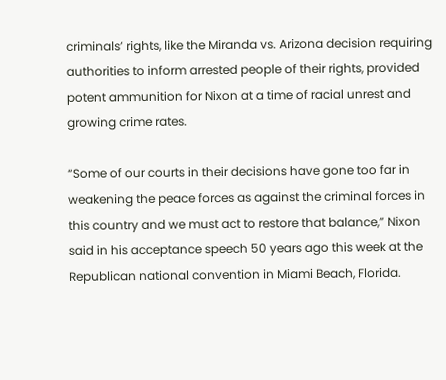criminals’ rights, like the Miranda vs. Arizona decision requiring authorities to inform arrested people of their rights, provided potent ammunition for Nixon at a time of racial unrest and growing crime rates.

“Some of our courts in their decisions have gone too far in weakening the peace forces as against the criminal forces in this country and we must act to restore that balance,” Nixon said in his acceptance speech 50 years ago this week at the Republican national convention in Miami Beach, Florida.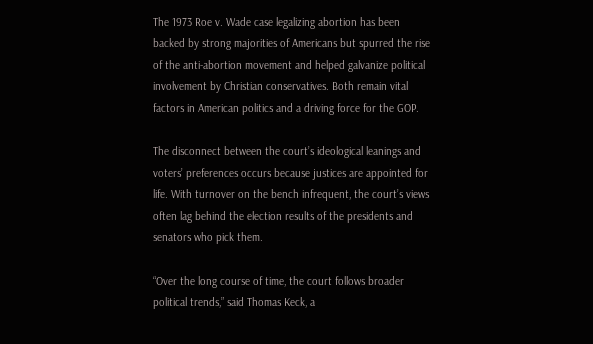The 1973 Roe v. Wade case legalizing abortion has been backed by strong majorities of Americans but spurred the rise of the anti-abortion movement and helped galvanize political involvement by Christian conservatives. Both remain vital factors in American politics and a driving force for the GOP.

The disconnect between the court’s ideological leanings and voters’ preferences occurs because justices are appointed for life. With turnover on the bench infrequent, the court’s views often lag behind the election results of the presidents and senators who pick them.

“Over the long course of time, the court follows broader political trends,” said Thomas Keck, a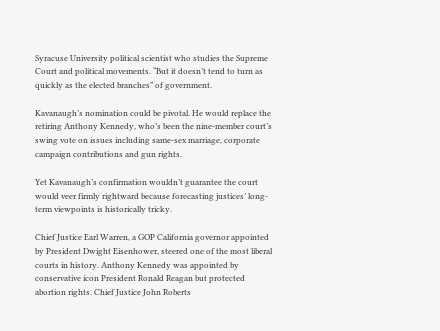Syracuse University political scientist who studies the Supreme Court and political movements. “But it doesn’t tend to turn as quickly as the elected branches” of government.

Kavanaugh’s nomination could be pivotal. He would replace the retiring Anthony Kennedy, who’s been the nine-member court’s swing vote on issues including same-sex marriage, corporate campaign contributions and gun rights.

Yet Kavanaugh’s confirmation wouldn’t guarantee the court would veer firmly rightward because forecasting justices’ long-term viewpoints is historically tricky.

Chief Justice Earl Warren, a GOP California governor appointed by President Dwight Eisenhower, steered one of the most liberal courts in history. Anthony Kennedy was appointed by conservative icon President Ronald Reagan but protected abortion rights. Chief Justice John Roberts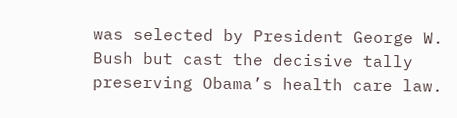was selected by President George W. Bush but cast the decisive tally preserving Obama’s health care law.